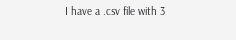I have a .csv file with 3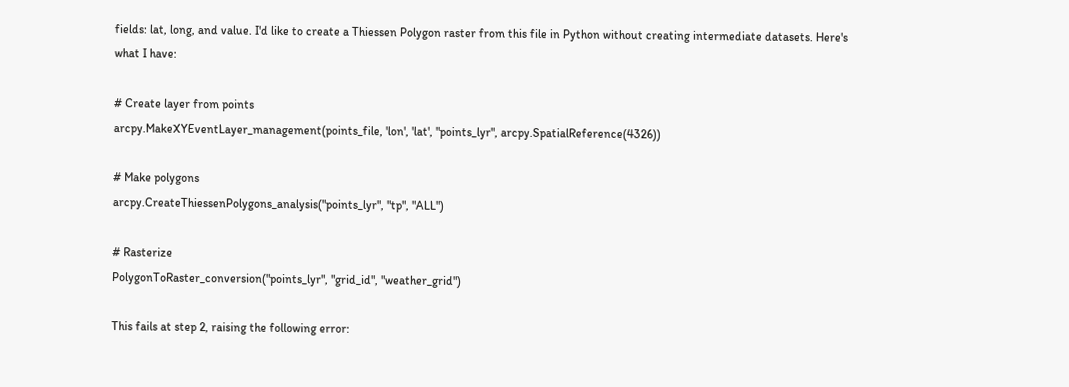fields: lat, long, and value. I'd like to create a Thiessen Polygon raster from this file in Python without creating intermediate datasets. Here's what I have:

# Create layer from points
arcpy.MakeXYEventLayer_management(points_file, 'lon', 'lat', "points_lyr", arcpy.SpatialReference(4326))

# Make polygons
arcpy.CreateThiessenPolygons_analysis("points_lyr", "tp", "ALL")

# Rasterize
PolygonToRaster_conversion("points_lyr", "grid_id", "weather_grid")

This fails at step 2, raising the following error: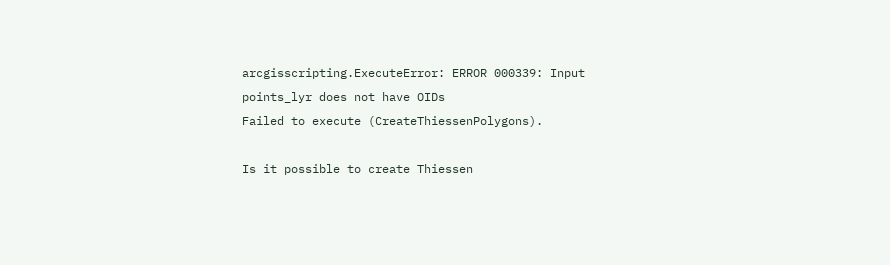arcgisscripting.ExecuteError: ERROR 000339: Input points_lyr does not have OIDs
Failed to execute (CreateThiessenPolygons).

Is it possible to create Thiessen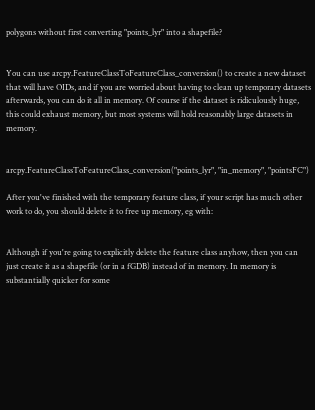polygons without first converting "points_lyr" into a shapefile?


You can use arcpy.FeatureClassToFeatureClass_conversion() to create a new dataset that will have OIDs, and if you are worried about having to clean up temporary datasets afterwards, you can do it all in memory. Of course if the dataset is ridiculously huge, this could exhaust memory, but most systems will hold reasonably large datasets in memory.


arcpy.FeatureClassToFeatureClass_conversion("points_lyr", "in_memory", "pointsFC")

After you've finished with the temporary feature class, if your script has much other work to do, you should delete it to free up memory, eg with:


Although if you're going to explicitly delete the feature class anyhow, then you can just create it as a shapefile (or in a fGDB) instead of in memory. In memory is substantially quicker for some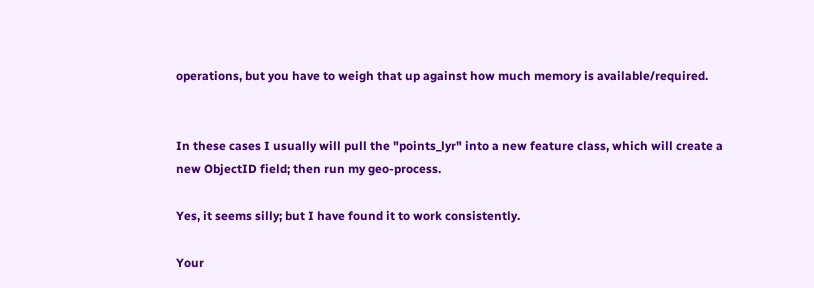operations, but you have to weigh that up against how much memory is available/required.


In these cases I usually will pull the "points_lyr" into a new feature class, which will create a new ObjectID field; then run my geo-process.

Yes, it seems silly; but I have found it to work consistently.

Your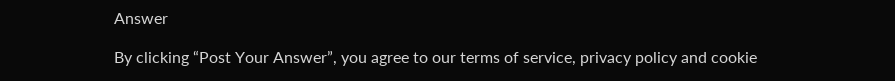Answer

By clicking “Post Your Answer”, you agree to our terms of service, privacy policy and cookie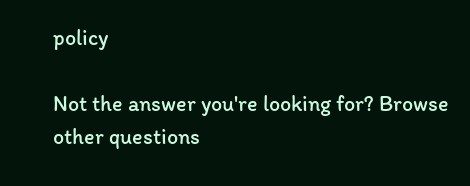policy

Not the answer you're looking for? Browse other questions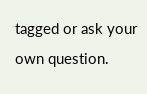tagged or ask your own question.